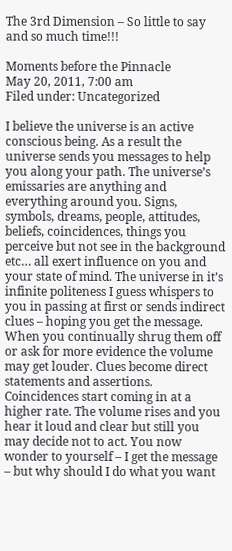The 3rd Dimension – So little to say and so much time!!!

Moments before the Pinnacle
May 20, 2011, 7:00 am
Filed under: Uncategorized

I believe the universe is an active conscious being. As a result the universe sends you messages to help you along your path. The universe’s emissaries are anything and everything around you. Signs, symbols, dreams, people, attitudes, beliefs, coincidences, things you perceive but not see in the background etc… all exert influence on you and your state of mind. The universe in it’s infinite politeness I guess whispers to you in passing at first or sends indirect clues – hoping you get the message. When you continually shrug them off or ask for more evidence the volume may get louder. Clues become direct statements and assertions. Coincidences start coming in at a higher rate. The volume rises and you hear it loud and clear but still you may decide not to act. You now wonder to yourself – I get the message – but why should I do what you want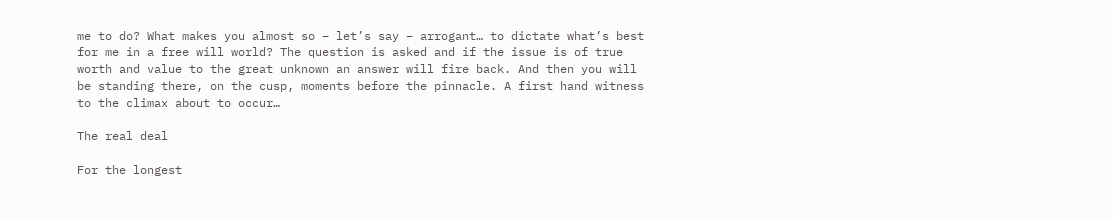me to do? What makes you almost so – let’s say – arrogant… to dictate what’s best for me in a free will world? The question is asked and if the issue is of true worth and value to the great unknown an answer will fire back. And then you will be standing there, on the cusp, moments before the pinnacle. A first hand witness to the climax about to occur…

The real deal

For the longest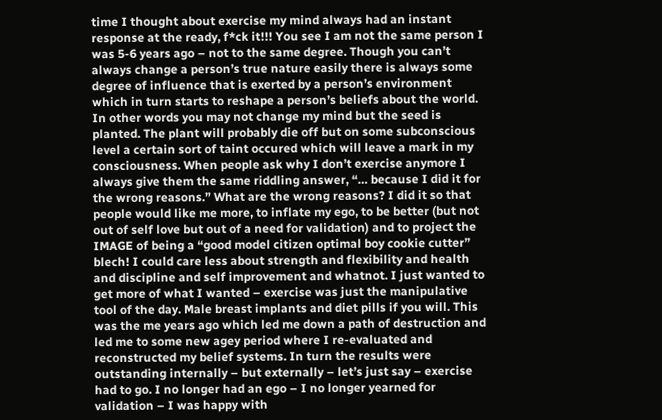time I thought about exercise my mind always had an instant response at the ready, f*ck it!!! You see I am not the same person I was 5-6 years ago – not to the same degree. Though you can’t always change a person’s true nature easily there is always some degree of influence that is exerted by a person’s environment which in turn starts to reshape a person’s beliefs about the world. In other words you may not change my mind but the seed is planted. The plant will probably die off but on some subconscious level a certain sort of taint occured which will leave a mark in my consciousness. When people ask why I don’t exercise anymore I always give them the same riddling answer, “… because I did it for the wrong reasons.” What are the wrong reasons? I did it so that people would like me more, to inflate my ego, to be better (but not out of self love but out of a need for validation) and to project the IMAGE of being a “good model citizen optimal boy cookie cutter” blech! I could care less about strength and flexibility and health and discipline and self improvement and whatnot. I just wanted to get more of what I wanted – exercise was just the manipulative tool of the day. Male breast implants and diet pills if you will. This was the me years ago which led me down a path of destruction and led me to some new agey period where I re-evaluated and reconstructed my belief systems. In turn the results were outstanding internally – but externally – let’s just say – exercise had to go. I no longer had an ego – I no longer yearned for validation – I was happy with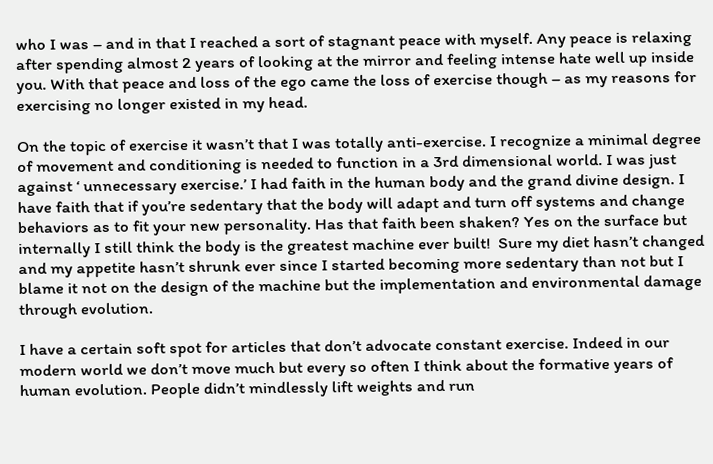who I was – and in that I reached a sort of stagnant peace with myself. Any peace is relaxing after spending almost 2 years of looking at the mirror and feeling intense hate well up inside you. With that peace and loss of the ego came the loss of exercise though – as my reasons for exercising no longer existed in my head.

On the topic of exercise it wasn’t that I was totally anti-exercise. I recognize a minimal degree of movement and conditioning is needed to function in a 3rd dimensional world. I was just against ‘ unnecessary exercise.’ I had faith in the human body and the grand divine design. I have faith that if you’re sedentary that the body will adapt and turn off systems and change behaviors as to fit your new personality. Has that faith been shaken? Yes on the surface but internally I still think the body is the greatest machine ever built!  Sure my diet hasn’t changed and my appetite hasn’t shrunk ever since I started becoming more sedentary than not but I blame it not on the design of the machine but the implementation and environmental damage through evolution.

I have a certain soft spot for articles that don’t advocate constant exercise. Indeed in our modern world we don’t move much but every so often I think about the formative years of human evolution. People didn’t mindlessly lift weights and run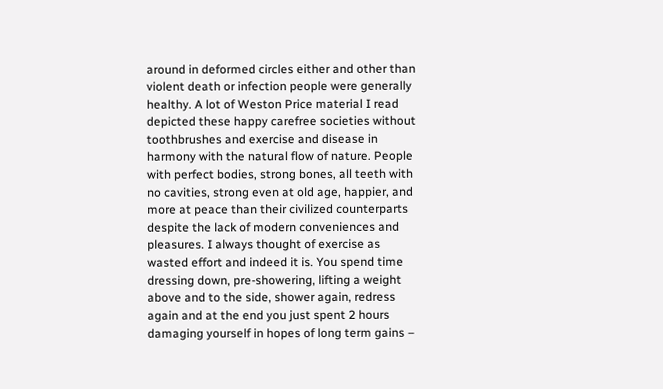around in deformed circles either and other than violent death or infection people were generally healthy. A lot of Weston Price material I read depicted these happy carefree societies without toothbrushes and exercise and disease in harmony with the natural flow of nature. People with perfect bodies, strong bones, all teeth with no cavities, strong even at old age, happier, and more at peace than their civilized counterparts despite the lack of modern conveniences and pleasures. I always thought of exercise as wasted effort and indeed it is. You spend time dressing down, pre-showering, lifting a weight above and to the side, shower again, redress again and at the end you just spent 2 hours damaging yourself in hopes of long term gains –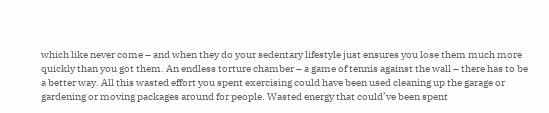which like never come – and when they do your sedentary lifestyle just ensures you lose them much more quickly than you got them. An endless torture chamber – a game of tennis against the wall – there has to be a better way. All this wasted effort you spent exercising could have been used cleaning up the garage or gardening or moving packages around for people. Wasted energy that could’ve been spent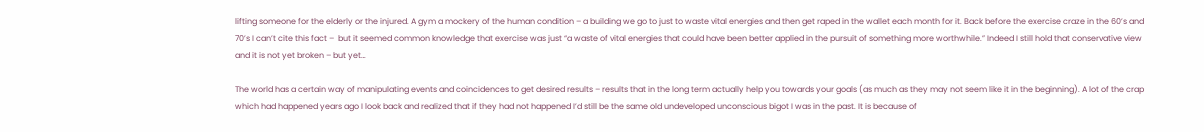lifting someone for the elderly or the injured. A gym a mockery of the human condition – a building we go to just to waste vital energies and then get raped in the wallet each month for it. Back before the exercise craze in the 60’s and 70’s I can’t cite this fact –  but it seemed common knowledge that exercise was just “a waste of vital energies that could have been better applied in the pursuit of something more worthwhile.” Indeed I still hold that conservative view and it is not yet broken – but yet…

The world has a certain way of manipulating events and coincidences to get desired results – results that in the long term actually help you towards your goals (as much as they may not seem like it in the beginning). A lot of the crap which had happened years ago I look back and realized that if they had not happened I’d still be the same old undeveloped unconscious bigot I was in the past. It is because of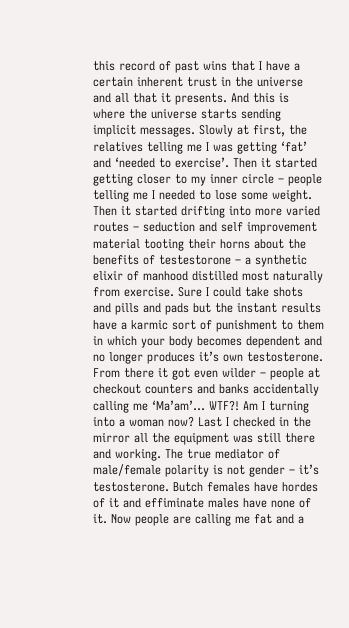this record of past wins that I have a certain inherent trust in the universe and all that it presents. And this is where the universe starts sending implicit messages. Slowly at first, the relatives telling me I was getting ‘fat’ and ‘needed to exercise’. Then it started getting closer to my inner circle – people telling me I needed to lose some weight. Then it started drifting into more varied routes – seduction and self improvement material tooting their horns about the benefits of testestorone – a synthetic elixir of manhood distilled most naturally from exercise. Sure I could take shots and pills and pads but the instant results have a karmic sort of punishment to them in which your body becomes dependent and no longer produces it’s own testosterone. From there it got even wilder – people at checkout counters and banks accidentally calling me ‘Ma’am’… WTF?! Am I turning into a woman now? Last I checked in the mirror all the equipment was still there and working. The true mediator of male/female polarity is not gender – it’s testosterone. Butch females have hordes of it and effiminate males have none of it. Now people are calling me fat and a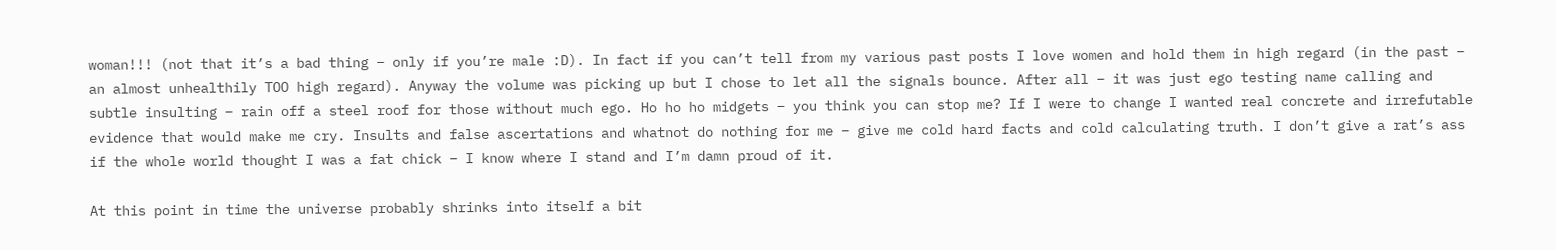woman!!! (not that it’s a bad thing – only if you’re male :D). In fact if you can’t tell from my various past posts I love women and hold them in high regard (in the past – an almost unhealthily TOO high regard). Anyway the volume was picking up but I chose to let all the signals bounce. After all – it was just ego testing name calling and subtle insulting – rain off a steel roof for those without much ego. Ho ho ho midgets – you think you can stop me? If I were to change I wanted real concrete and irrefutable evidence that would make me cry. Insults and false ascertations and whatnot do nothing for me – give me cold hard facts and cold calculating truth. I don’t give a rat’s ass if the whole world thought I was a fat chick – I know where I stand and I’m damn proud of it.

At this point in time the universe probably shrinks into itself a bit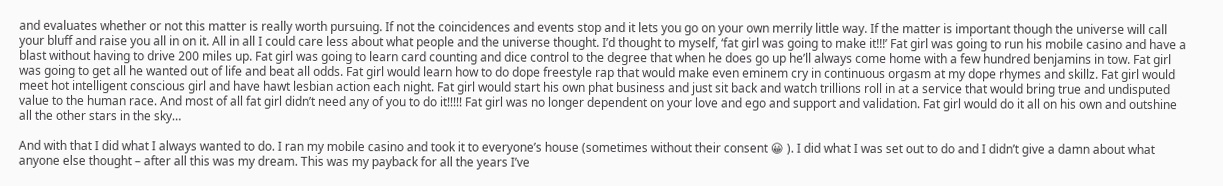and evaluates whether or not this matter is really worth pursuing. If not the coincidences and events stop and it lets you go on your own merrily little way. If the matter is important though the universe will call your bluff and raise you all in on it. All in all I could care less about what people and the universe thought. I’d thought to myself, ‘fat girl was going to make it!!!’ Fat girl was going to run his mobile casino and have a blast without having to drive 200 miles up. Fat girl was going to learn card counting and dice control to the degree that when he does go up he’ll always come home with a few hundred benjamins in tow. Fat girl was going to get all he wanted out of life and beat all odds. Fat girl would learn how to do dope freestyle rap that would make even eminem cry in continuous orgasm at my dope rhymes and skillz. Fat girl would meet hot intelligent conscious girl and have hawt lesbian action each night. Fat girl would start his own phat business and just sit back and watch trillions roll in at a service that would bring true and undisputed value to the human race. And most of all fat girl didn’t need any of you to do it!!!!! Fat girl was no longer dependent on your love and ego and support and validation. Fat girl would do it all on his own and outshine all the other stars in the sky…

And with that I did what I always wanted to do. I ran my mobile casino and took it to everyone’s house (sometimes without their consent 😀 ). I did what I was set out to do and I didn’t give a damn about what anyone else thought – after all this was my dream. This was my payback for all the years I’ve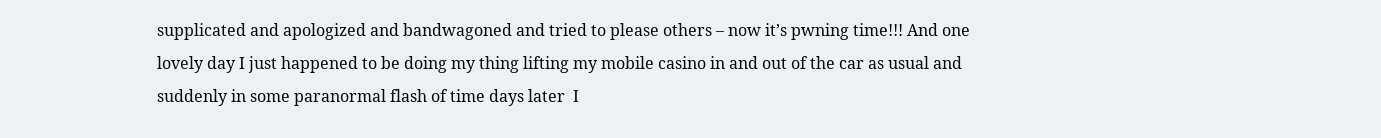supplicated and apologized and bandwagoned and tried to please others – now it’s pwning time!!! And one lovely day I just happened to be doing my thing lifting my mobile casino in and out of the car as usual and suddenly in some paranormal flash of time days later  I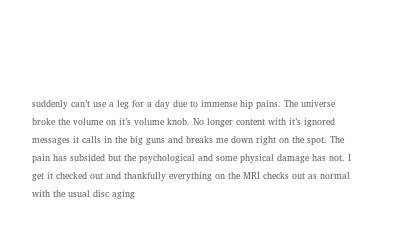suddenly can’t use a leg for a day due to immense hip pains. The universe broke the volume on it’s volume knob. No longer content with it’s ignored messages it calls in the big guns and breaks me down right on the spot. The pain has subsided but the psychological and some physical damage has not. I get it checked out and thankfully everything on the MRI checks out as normal with the usual disc aging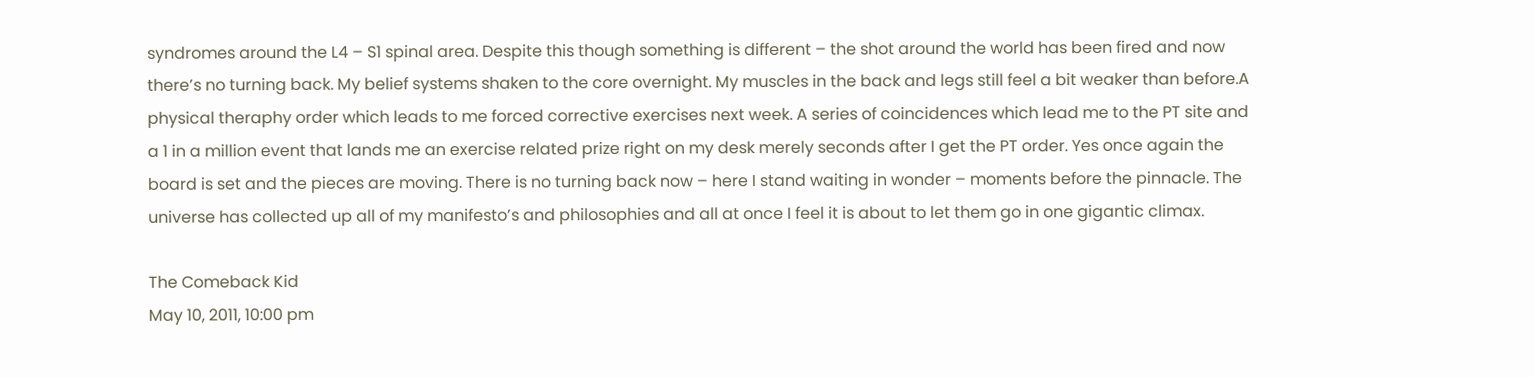syndromes around the L4 – S1 spinal area. Despite this though something is different – the shot around the world has been fired and now there’s no turning back. My belief systems shaken to the core overnight. My muscles in the back and legs still feel a bit weaker than before.A physical theraphy order which leads to me forced corrective exercises next week. A series of coincidences which lead me to the PT site and a 1 in a million event that lands me an exercise related prize right on my desk merely seconds after I get the PT order. Yes once again the board is set and the pieces are moving. There is no turning back now – here I stand waiting in wonder – moments before the pinnacle. The universe has collected up all of my manifesto’s and philosophies and all at once I feel it is about to let them go in one gigantic climax.

The Comeback Kid
May 10, 2011, 10:00 pm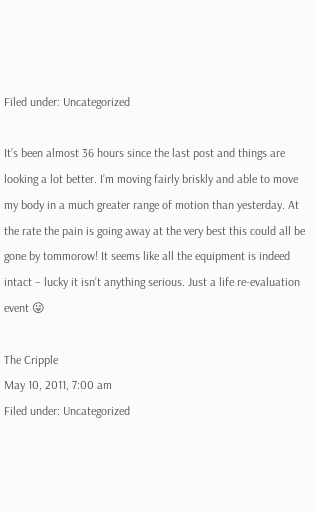Filed under: Uncategorized

It’s been almost 36 hours since the last post and things are looking a lot better. I’m moving fairly briskly and able to move my body in a much greater range of motion than yesterday. At the rate the pain is going away at the very best this could all be gone by tommorow! It seems like all the equipment is indeed intact – lucky it isn’t anything serious. Just a life re-evaluation event 😛

The Cripple
May 10, 2011, 7:00 am
Filed under: Uncategorized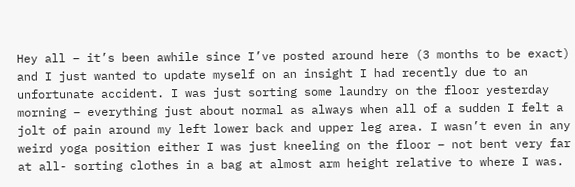Hey all – it’s been awhile since I’ve posted around here (3 months to be exact)  and I just wanted to update myself on an insight I had recently due to an unfortunate accident. I was just sorting some laundry on the floor yesterday morning – everything just about normal as always when all of a sudden I felt a jolt of pain around my left lower back and upper leg area. I wasn’t even in any weird yoga position either I was just kneeling on the floor – not bent very far at all- sorting clothes in a bag at almost arm height relative to where I was.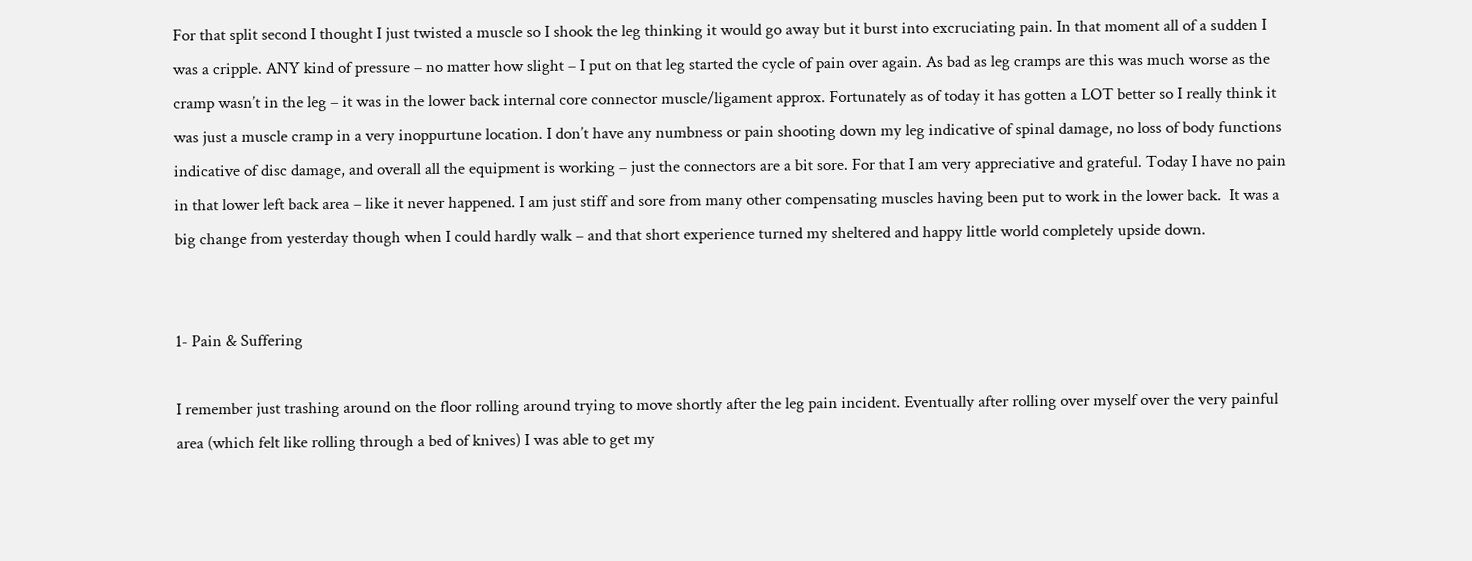For that split second I thought I just twisted a muscle so I shook the leg thinking it would go away but it burst into excruciating pain. In that moment all of a sudden I was a cripple. ANY kind of pressure – no matter how slight – I put on that leg started the cycle of pain over again. As bad as leg cramps are this was much worse as the cramp wasn’t in the leg – it was in the lower back internal core connector muscle/ligament approx. Fortunately as of today it has gotten a LOT better so I really think it was just a muscle cramp in a very inoppurtune location. I don’t have any numbness or pain shooting down my leg indicative of spinal damage, no loss of body functions indicative of disc damage, and overall all the equipment is working – just the connectors are a bit sore. For that I am very appreciative and grateful. Today I have no pain in that lower left back area – like it never happened. I am just stiff and sore from many other compensating muscles having been put to work in the lower back.  It was a big change from yesterday though when I could hardly walk – and that short experience turned my sheltered and happy little world completely upside down.


1- Pain & Suffering

I remember just trashing around on the floor rolling around trying to move shortly after the leg pain incident. Eventually after rolling over myself over the very painful area (which felt like rolling through a bed of knives) I was able to get my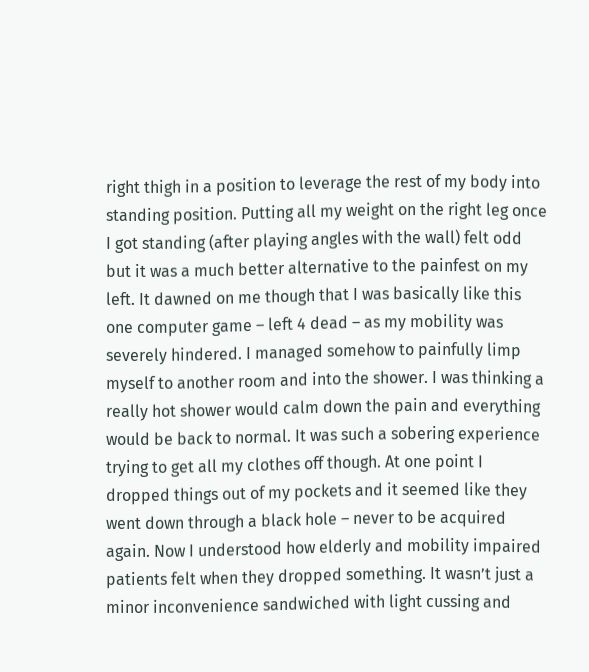right thigh in a position to leverage the rest of my body into standing position. Putting all my weight on the right leg once I got standing (after playing angles with the wall) felt odd but it was a much better alternative to the painfest on my left. It dawned on me though that I was basically like this one computer game – left 4 dead – as my mobility was severely hindered. I managed somehow to painfully limp myself to another room and into the shower. I was thinking a really hot shower would calm down the pain and everything would be back to normal. It was such a sobering experience trying to get all my clothes off though. At one point I dropped things out of my pockets and it seemed like they went down through a black hole – never to be acquired again. Now I understood how elderly and mobility impaired patients felt when they dropped something. It wasn’t just a minor inconvenience sandwiched with light cussing and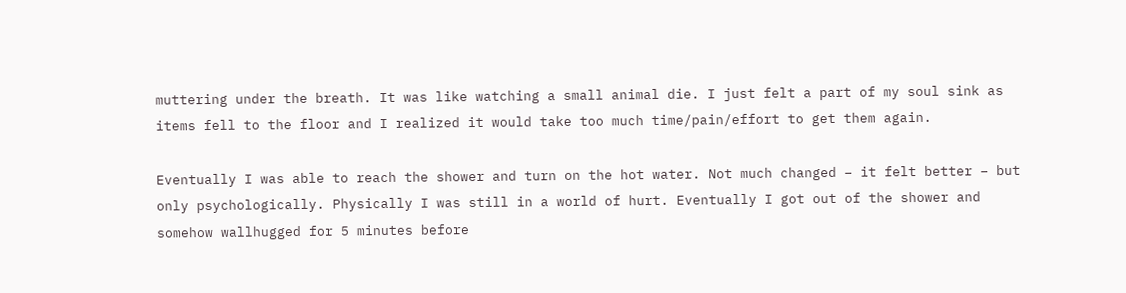muttering under the breath. It was like watching a small animal die. I just felt a part of my soul sink as items fell to the floor and I realized it would take too much time/pain/effort to get them again.

Eventually I was able to reach the shower and turn on the hot water. Not much changed – it felt better – but only psychologically. Physically I was still in a world of hurt. Eventually I got out of the shower and somehow wallhugged for 5 minutes before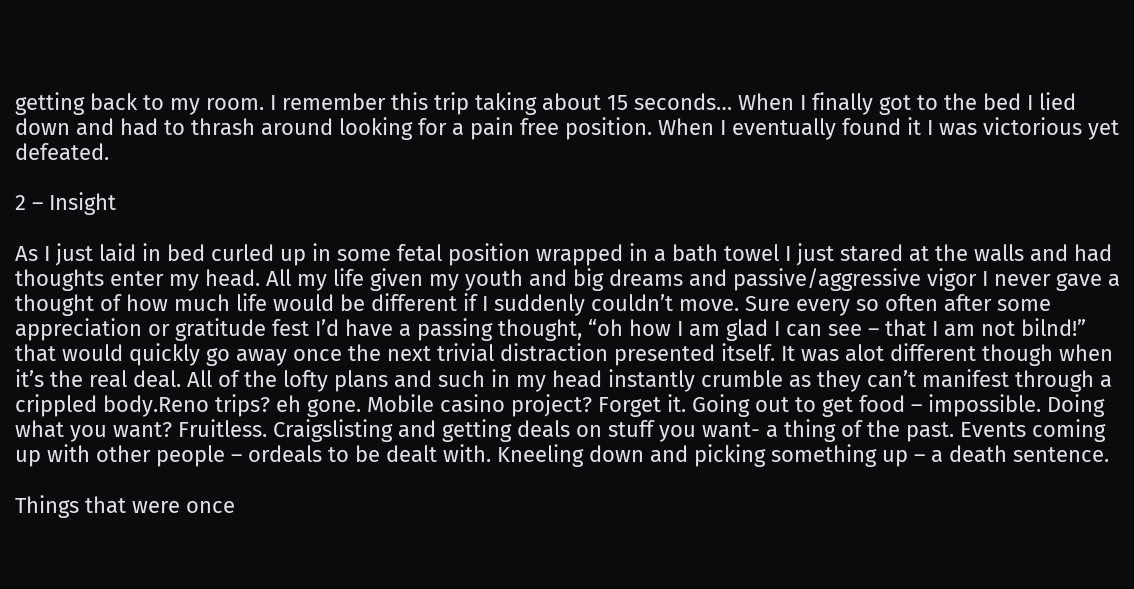getting back to my room. I remember this trip taking about 15 seconds… When I finally got to the bed I lied down and had to thrash around looking for a pain free position. When I eventually found it I was victorious yet defeated.

2 – Insight

As I just laid in bed curled up in some fetal position wrapped in a bath towel I just stared at the walls and had thoughts enter my head. All my life given my youth and big dreams and passive/aggressive vigor I never gave a thought of how much life would be different if I suddenly couldn’t move. Sure every so often after some appreciation or gratitude fest I’d have a passing thought, “oh how I am glad I can see – that I am not bilnd!” that would quickly go away once the next trivial distraction presented itself. It was alot different though when it’s the real deal. All of the lofty plans and such in my head instantly crumble as they can’t manifest through a crippled body.Reno trips? eh gone. Mobile casino project? Forget it. Going out to get food – impossible. Doing what you want? Fruitless. Craigslisting and getting deals on stuff you want- a thing of the past. Events coming up with other people – ordeals to be dealt with. Kneeling down and picking something up – a death sentence.

Things that were once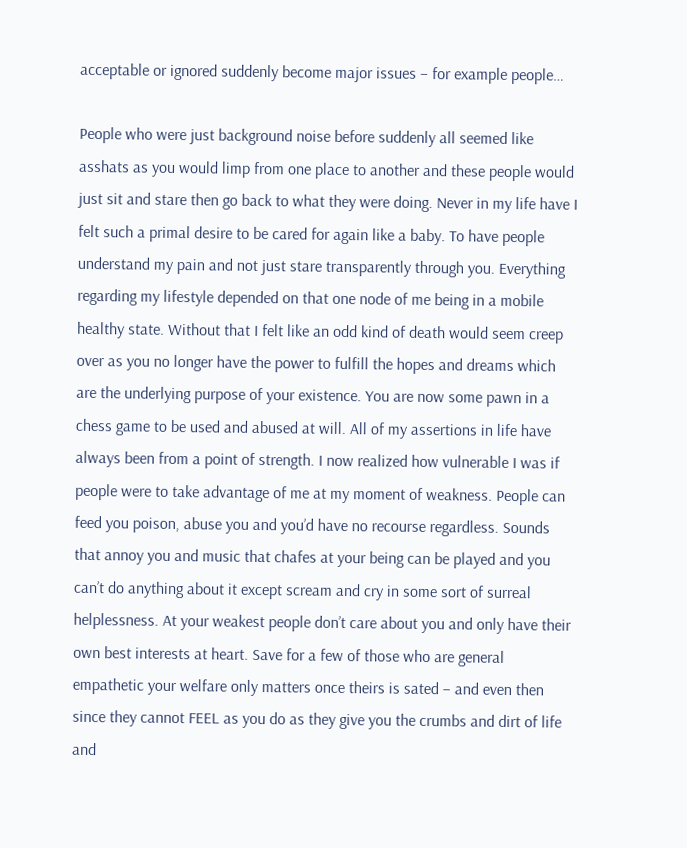acceptable or ignored suddenly become major issues – for example people…

People who were just background noise before suddenly all seemed like asshats as you would limp from one place to another and these people would just sit and stare then go back to what they were doing. Never in my life have I felt such a primal desire to be cared for again like a baby. To have people understand my pain and not just stare transparently through you. Everything regarding my lifestyle depended on that one node of me being in a mobile healthy state. Without that I felt like an odd kind of death would seem creep over as you no longer have the power to fulfill the hopes and dreams which are the underlying purpose of your existence. You are now some pawn in a chess game to be used and abused at will. All of my assertions in life have always been from a point of strength. I now realized how vulnerable I was if people were to take advantage of me at my moment of weakness. People can feed you poison, abuse you and you’d have no recourse regardless. Sounds that annoy you and music that chafes at your being can be played and you can’t do anything about it except scream and cry in some sort of surreal helplessness. At your weakest people don’t care about you and only have their own best interests at heart. Save for a few of those who are general empathetic your welfare only matters once theirs is sated – and even then since they cannot FEEL as you do as they give you the crumbs and dirt of life and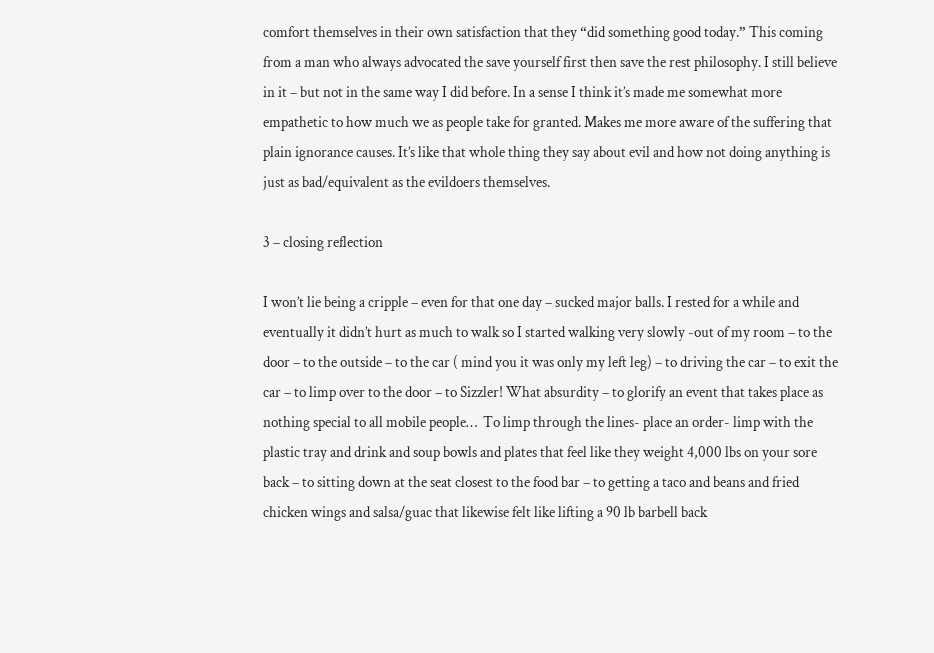comfort themselves in their own satisfaction that they “did something good today.” This coming from a man who always advocated the save yourself first then save the rest philosophy. I still believe in it – but not in the same way I did before. In a sense I think it’s made me somewhat more empathetic to how much we as people take for granted. Makes me more aware of the suffering that plain ignorance causes. It’s like that whole thing they say about evil and how not doing anything is just as bad/equivalent as the evildoers themselves.

3 – closing reflection

I won’t lie being a cripple – even for that one day – sucked major balls. I rested for a while and eventually it didn’t hurt as much to walk so I started walking very slowly -out of my room – to the door – to the outside – to the car ( mind you it was only my left leg) – to driving the car – to exit the car – to limp over to the door – to Sizzler! What absurdity – to glorify an event that takes place as nothing special to all mobile people…  To limp through the lines- place an order- limp with the plastic tray and drink and soup bowls and plates that feel like they weight 4,000 lbs on your sore back – to sitting down at the seat closest to the food bar – to getting a taco and beans and fried chicken wings and salsa/guac that likewise felt like lifting a 90 lb barbell back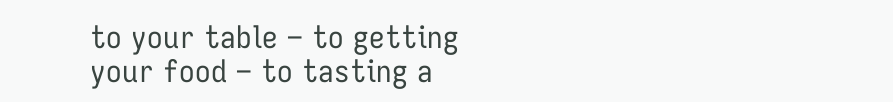to your table – to getting your food – to tasting a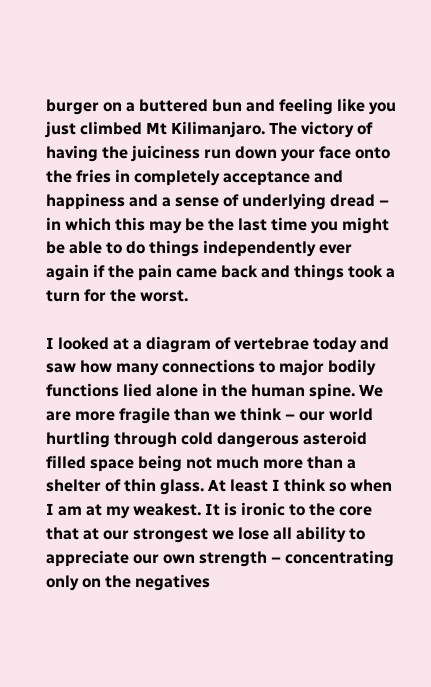burger on a buttered bun and feeling like you just climbed Mt Kilimanjaro. The victory of having the juiciness run down your face onto the fries in completely acceptance and happiness and a sense of underlying dread – in which this may be the last time you might be able to do things independently ever again if the pain came back and things took a turn for the worst.

I looked at a diagram of vertebrae today and saw how many connections to major bodily functions lied alone in the human spine. We are more fragile than we think – our world hurtling through cold dangerous asteroid filled space being not much more than a shelter of thin glass. At least I think so when I am at my weakest. It is ironic to the core that at our strongest we lose all ability to appreciate our own strength – concentrating only on the negatives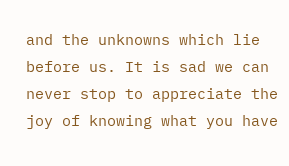and the unknowns which lie before us. It is sad we can never stop to appreciate the joy of knowing what you have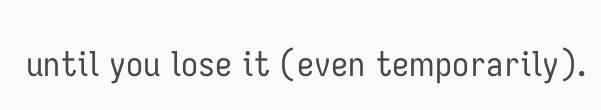until you lose it (even temporarily).